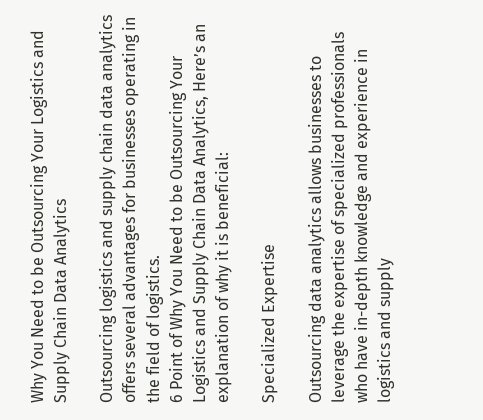Why You Need to be Outsourcing Your Logistics and Supply Chain Data Analytics

Outsourcing logistics and supply chain data analytics offers several advantages for businesses operating in the field of logistics.
6 Point of Why You Need to be Outsourcing Your Logistics and Supply Chain Data Analytics, Here’s an explanation of why it is beneficial:

Specialized Expertise

Outsourcing data analytics allows businesses to leverage the expertise of specialized professionals who have in-depth knowledge and experience in logistics and supply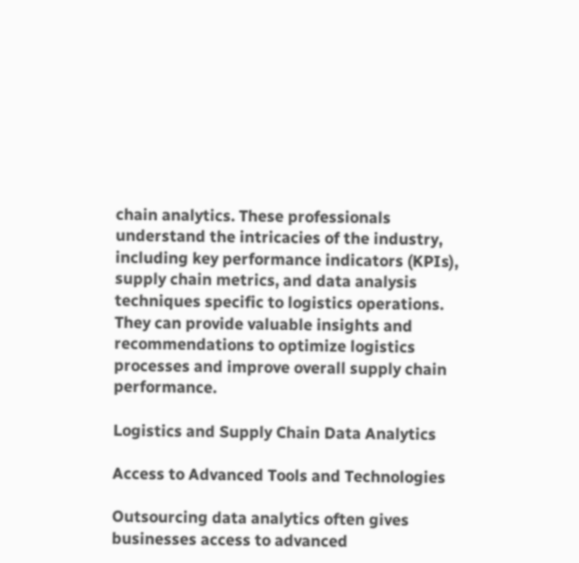chain analytics. These professionals understand the intricacies of the industry, including key performance indicators (KPIs), supply chain metrics, and data analysis techniques specific to logistics operations. They can provide valuable insights and recommendations to optimize logistics processes and improve overall supply chain performance.

Logistics and Supply Chain Data Analytics

Access to Advanced Tools and Technologies

Outsourcing data analytics often gives businesses access to advanced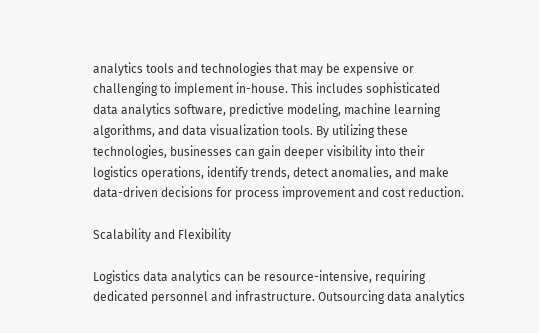analytics tools and technologies that may be expensive or challenging to implement in-house. This includes sophisticated data analytics software, predictive modeling, machine learning algorithms, and data visualization tools. By utilizing these technologies, businesses can gain deeper visibility into their logistics operations, identify trends, detect anomalies, and make data-driven decisions for process improvement and cost reduction.

Scalability and Flexibility

Logistics data analytics can be resource-intensive, requiring dedicated personnel and infrastructure. Outsourcing data analytics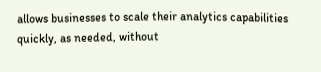allows businesses to scale their analytics capabilities quickly, as needed, without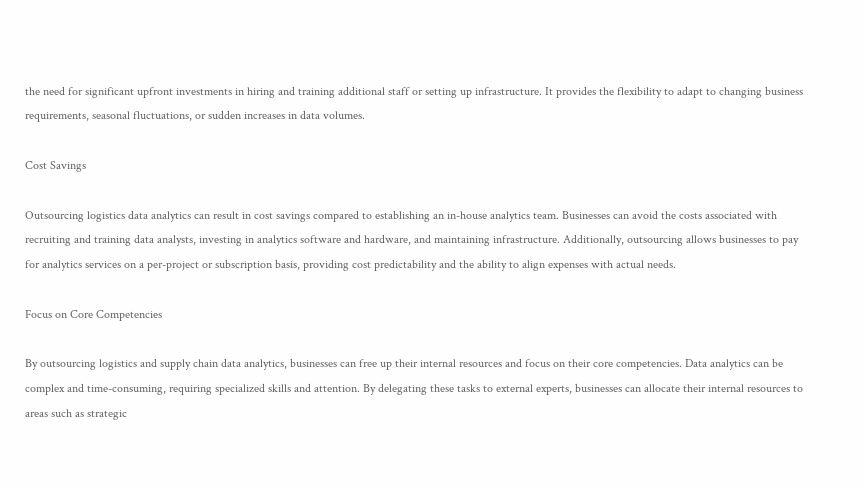the need for significant upfront investments in hiring and training additional staff or setting up infrastructure. It provides the flexibility to adapt to changing business requirements, seasonal fluctuations, or sudden increases in data volumes.

Cost Savings

Outsourcing logistics data analytics can result in cost savings compared to establishing an in-house analytics team. Businesses can avoid the costs associated with recruiting and training data analysts, investing in analytics software and hardware, and maintaining infrastructure. Additionally, outsourcing allows businesses to pay for analytics services on a per-project or subscription basis, providing cost predictability and the ability to align expenses with actual needs.

Focus on Core Competencies

By outsourcing logistics and supply chain data analytics, businesses can free up their internal resources and focus on their core competencies. Data analytics can be complex and time-consuming, requiring specialized skills and attention. By delegating these tasks to external experts, businesses can allocate their internal resources to areas such as strategic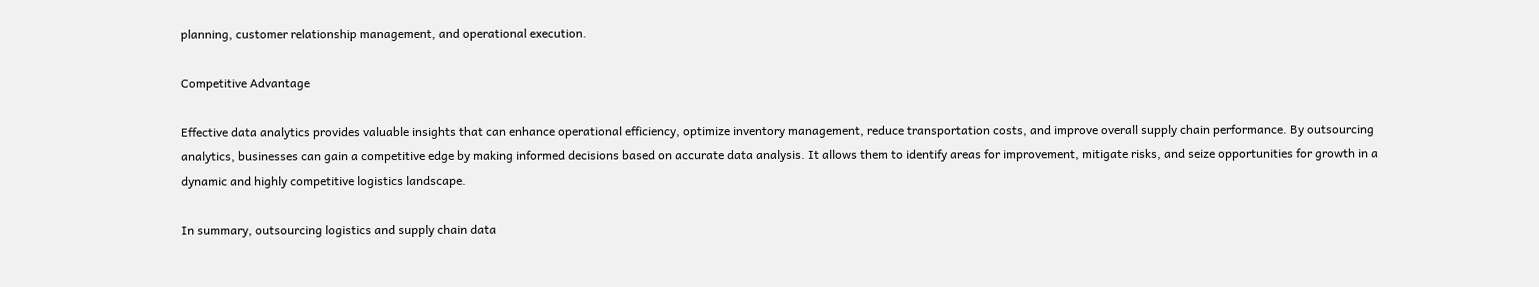planning, customer relationship management, and operational execution.

Competitive Advantage

Effective data analytics provides valuable insights that can enhance operational efficiency, optimize inventory management, reduce transportation costs, and improve overall supply chain performance. By outsourcing analytics, businesses can gain a competitive edge by making informed decisions based on accurate data analysis. It allows them to identify areas for improvement, mitigate risks, and seize opportunities for growth in a dynamic and highly competitive logistics landscape.

In summary, outsourcing logistics and supply chain data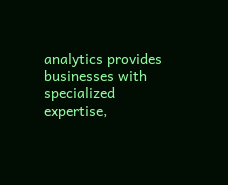analytics provides businesses with specialized expertise,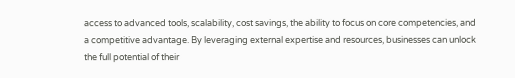access to advanced tools, scalability, cost savings, the ability to focus on core competencies, and a competitive advantage. By leveraging external expertise and resources, businesses can unlock the full potential of their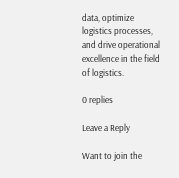data, optimize logistics processes, and drive operational excellence in the field of logistics.

0 replies

Leave a Reply

Want to join the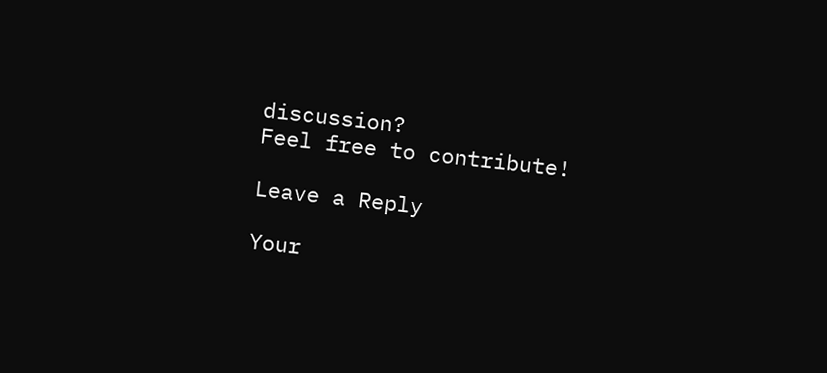discussion?
Feel free to contribute!

Leave a Reply

Your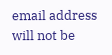email address will not be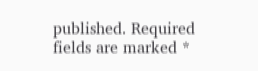published. Required fields are marked *